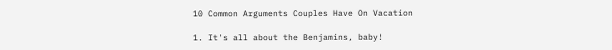10 Common Arguments Couples Have On Vacation

1. It's all about the Benjamins, baby!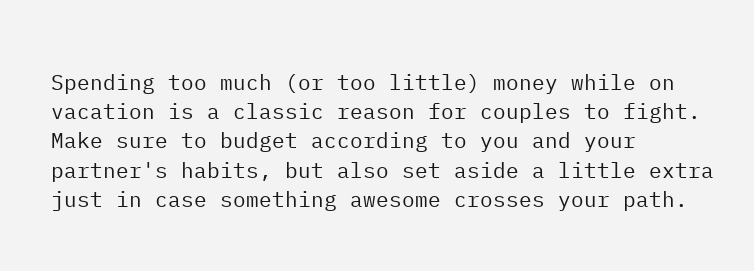Spending too much (or too little) money while on vacation is a classic reason for couples to fight. Make sure to budget according to you and your partner's habits, but also set aside a little extra just in case something awesome crosses your path.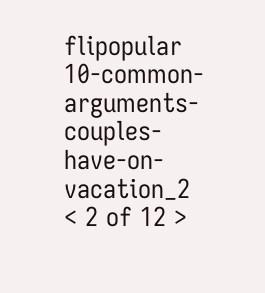flipopular 10-common-arguments-couples-have-on-vacation_2
< 2 of 12 >